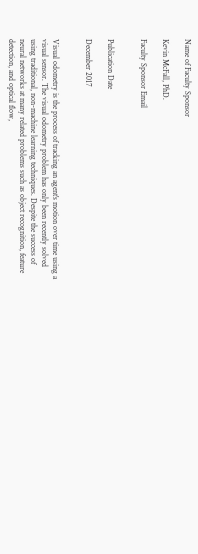Name of Faculty Sponsor

Kevin McFall, PhD.

Faculty Sponsor Email


Publication Date

December 2017


Visual odometry is the process of tracking an agent's motion over time using a visual sensor. The visual odometry problem has only been recently solved using traditional, non-machine learning techniques. Despite the success of neural networks at many related problems such as object recognition, feature detection, and optical flow,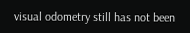visual odometry still has not been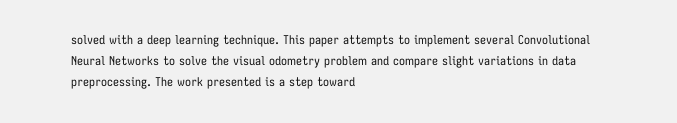solved with a deep learning technique. This paper attempts to implement several Convolutional Neural Networks to solve the visual odometry problem and compare slight variations in data preprocessing. The work presented is a step toward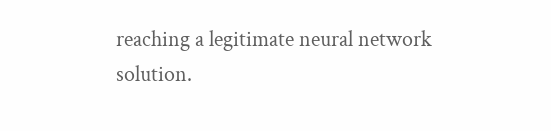reaching a legitimate neural network solution.